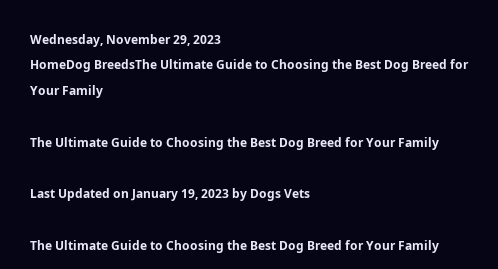Wednesday, November 29, 2023
HomeDog BreedsThe Ultimate Guide to Choosing the Best Dog Breed for Your Family

The Ultimate Guide to Choosing the Best Dog Breed for Your Family

Last Updated on January 19, 2023 by Dogs Vets

The Ultimate Guide to Choosing the Best Dog Breed for Your Family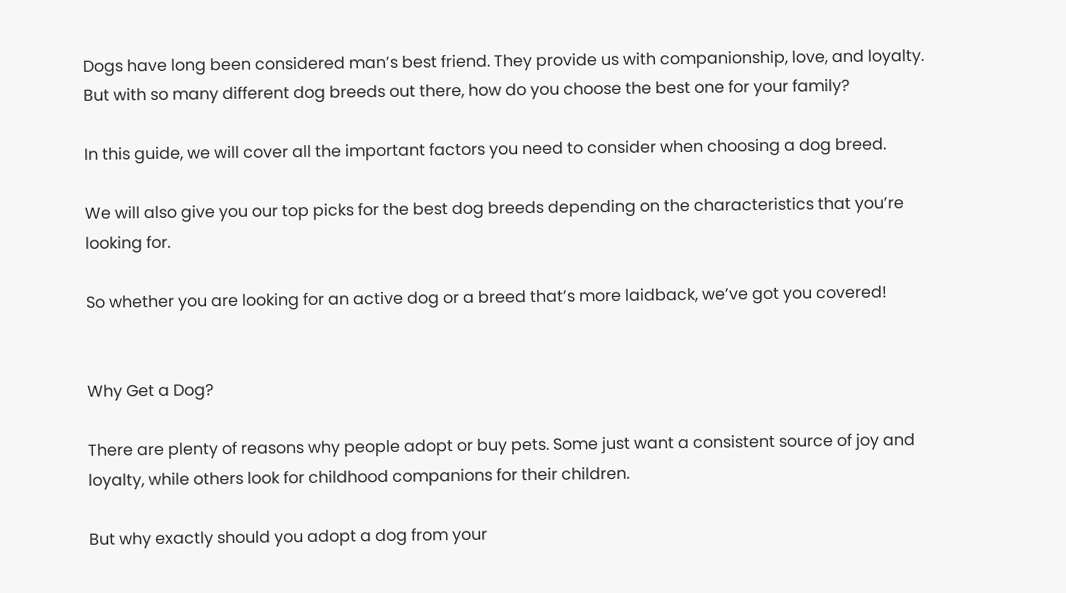Dogs have long been considered man’s best friend. They provide us with companionship, love, and loyalty. But with so many different dog breeds out there, how do you choose the best one for your family?

In this guide, we will cover all the important factors you need to consider when choosing a dog breed.

We will also give you our top picks for the best dog breeds depending on the characteristics that you’re looking for.

So whether you are looking for an active dog or a breed that’s more laidback, we’ve got you covered!


Why Get a Dog?

There are plenty of reasons why people adopt or buy pets. Some just want a consistent source of joy and loyalty, while others look for childhood companions for their children.

But why exactly should you adopt a dog from your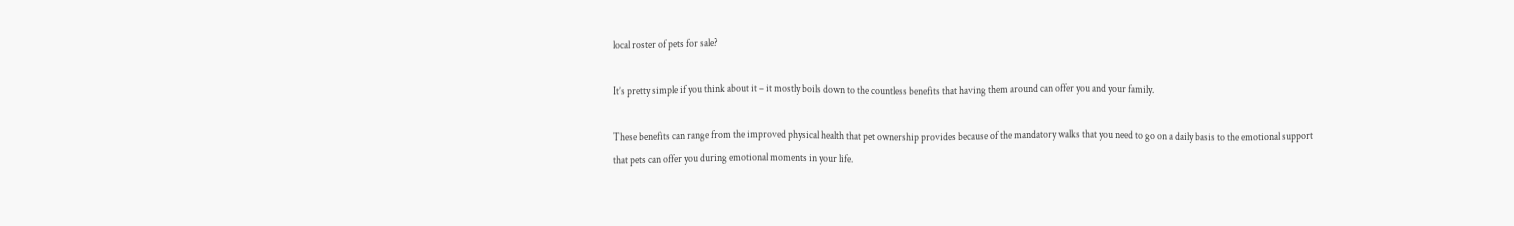local roster of pets for sale?

It’s pretty simple if you think about it – it mostly boils down to the countless benefits that having them around can offer you and your family.

These benefits can range from the improved physical health that pet ownership provides because of the mandatory walks that you need to go on a daily basis to the emotional support that pets can offer you during emotional moments in your life.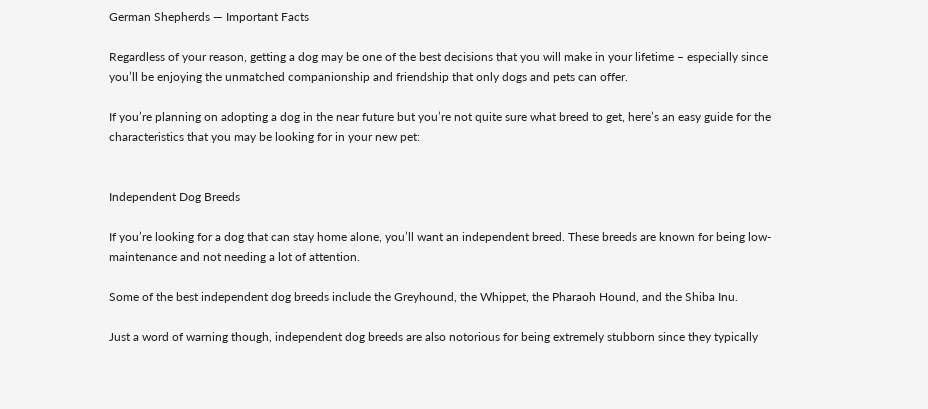German Shepherds — Important Facts

Regardless of your reason, getting a dog may be one of the best decisions that you will make in your lifetime – especially since you’ll be enjoying the unmatched companionship and friendship that only dogs and pets can offer.

If you’re planning on adopting a dog in the near future but you’re not quite sure what breed to get, here’s an easy guide for the characteristics that you may be looking for in your new pet:


Independent Dog Breeds

If you’re looking for a dog that can stay home alone, you’ll want an independent breed. These breeds are known for being low-maintenance and not needing a lot of attention.

Some of the best independent dog breeds include the Greyhound, the Whippet, the Pharaoh Hound, and the Shiba Inu.

Just a word of warning though, independent dog breeds are also notorious for being extremely stubborn since they typically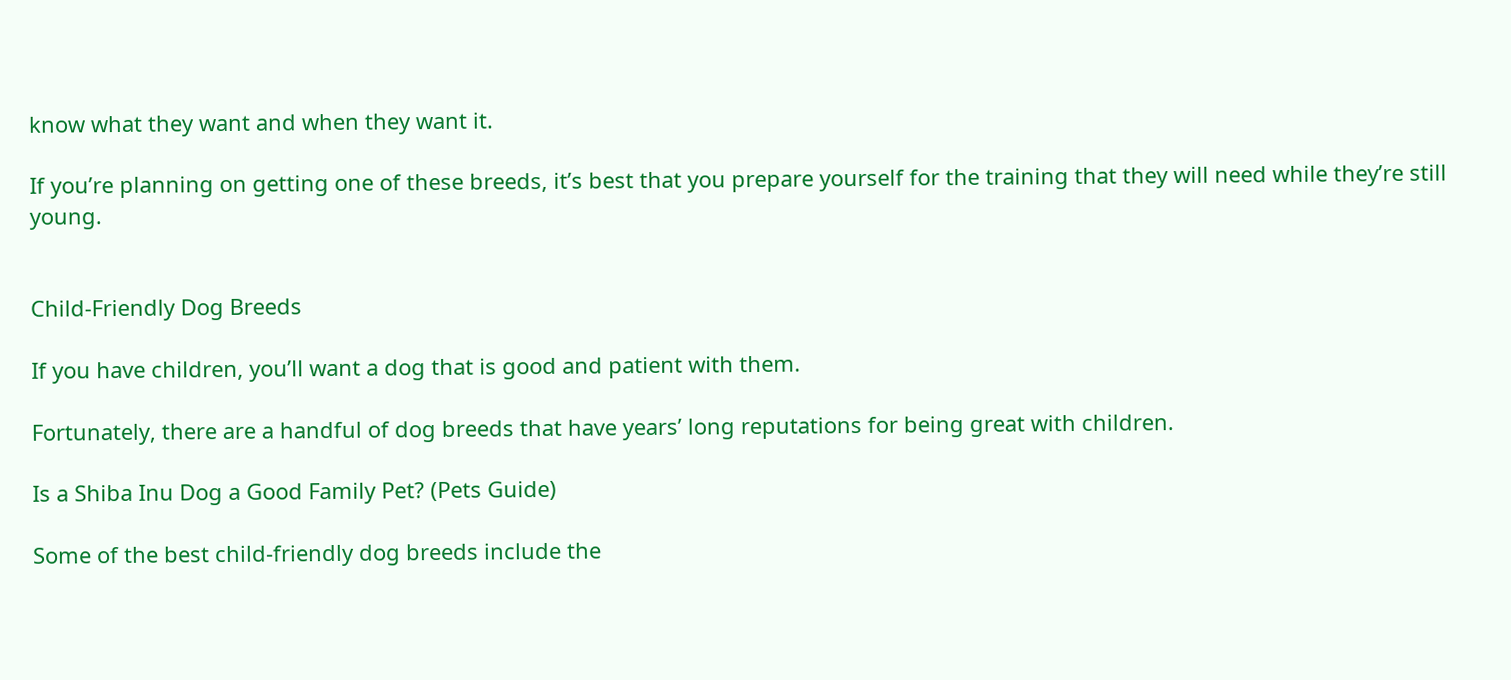know what they want and when they want it.

If you’re planning on getting one of these breeds, it’s best that you prepare yourself for the training that they will need while they’re still young.


Child-Friendly Dog Breeds

If you have children, you’ll want a dog that is good and patient with them.

Fortunately, there are a handful of dog breeds that have years’ long reputations for being great with children.

Is a Shiba Inu Dog a Good Family Pet? (Pets Guide)

Some of the best child-friendly dog breeds include the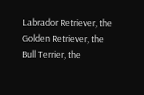Labrador Retriever, the Golden Retriever, the Bull Terrier, the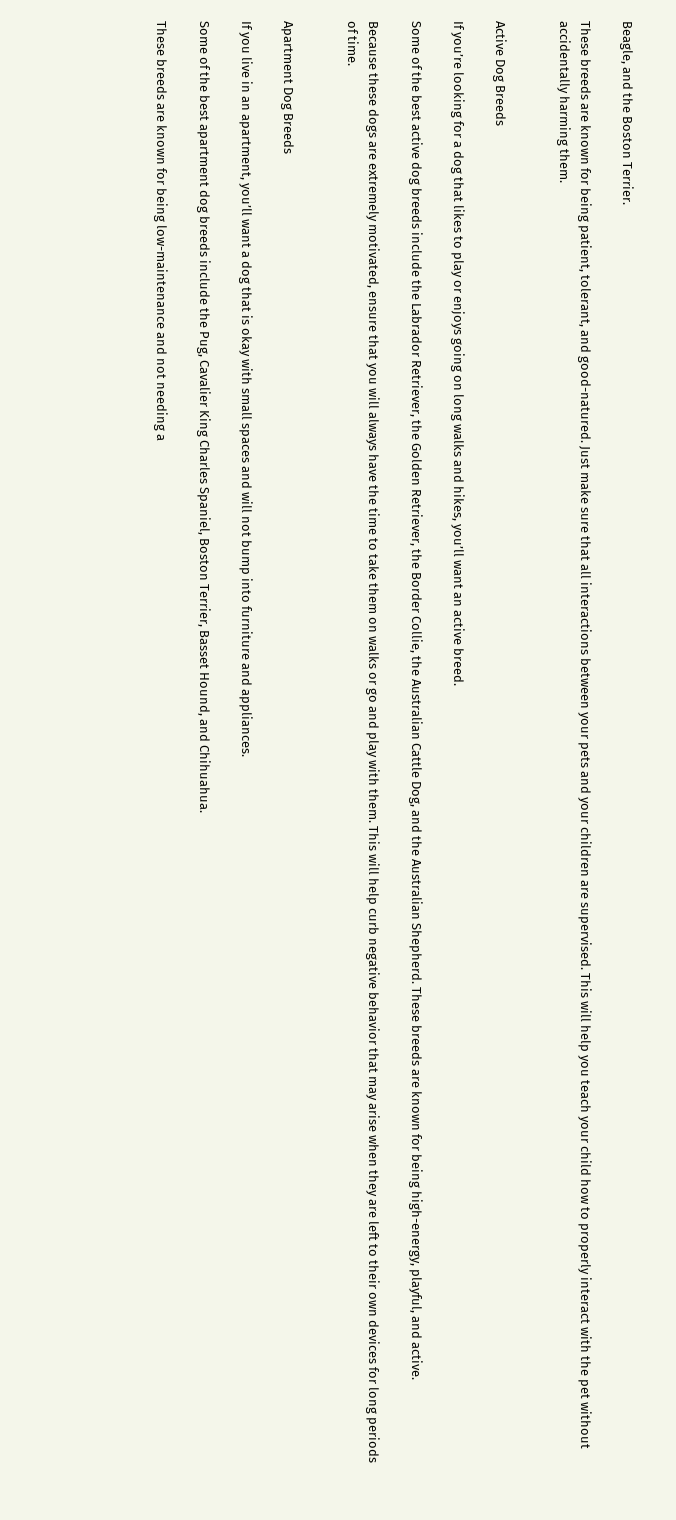Beagle, and the Boston Terrier.

These breeds are known for being patient, tolerant, and good-natured. Just make sure that all interactions between your pets and your children are supervised. This will help you teach your child how to properly interact with the pet without accidentally harming them.


Active Dog Breeds

If you’re looking for a dog that likes to play or enjoys going on long walks and hikes, you’ll want an active breed.

Some of the best active dog breeds include the Labrador Retriever, the Golden Retriever, the Border Collie, the Australian Cattle Dog, and the Australian Shepherd. These breeds are known for being high-energy, playful, and active.

Because these dogs are extremely motivated, ensure that you will always have the time to take them on walks or go and play with them. This will help curb negative behavior that may arise when they are left to their own devices for long periods of time.


Apartment Dog Breeds

If you live in an apartment, you’ll want a dog that is okay with small spaces and will not bump into furniture and appliances.

Some of the best apartment dog breeds include the Pug, Cavalier King Charles Spaniel, Boston Terrier, Basset Hound, and Chihuahua.

These breeds are known for being low-maintenance and not needing a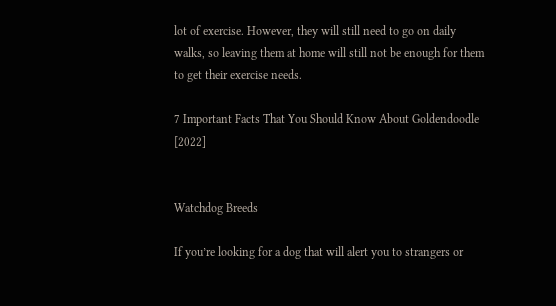lot of exercise. However, they will still need to go on daily walks, so leaving them at home will still not be enough for them to get their exercise needs.

7 Important Facts That You Should Know About Goldendoodle [2022]


Watchdog Breeds

If you’re looking for a dog that will alert you to strangers or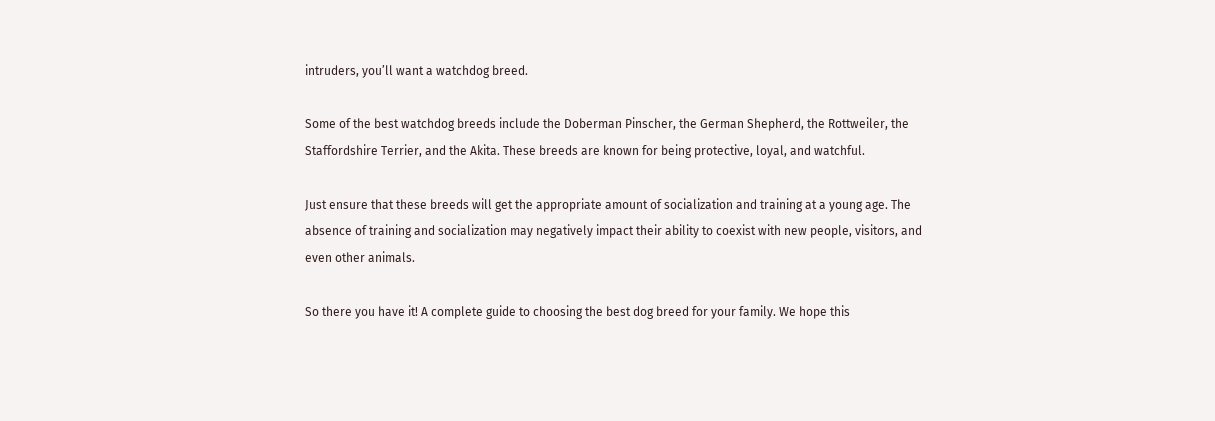intruders, you’ll want a watchdog breed.

Some of the best watchdog breeds include the Doberman Pinscher, the German Shepherd, the Rottweiler, the Staffordshire Terrier, and the Akita. These breeds are known for being protective, loyal, and watchful.

Just ensure that these breeds will get the appropriate amount of socialization and training at a young age. The absence of training and socialization may negatively impact their ability to coexist with new people, visitors, and even other animals.

So there you have it! A complete guide to choosing the best dog breed for your family. We hope this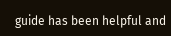guide has been helpful and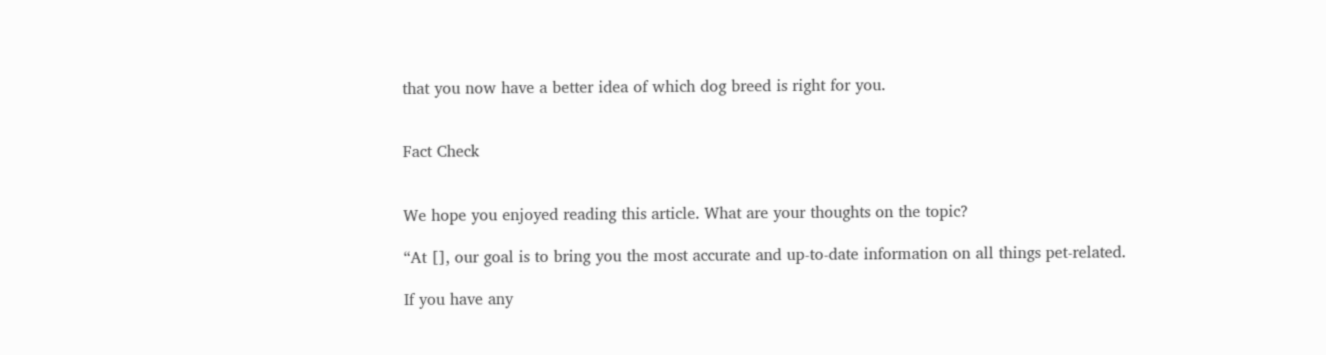that you now have a better idea of which dog breed is right for you.


Fact Check


We hope you enjoyed reading this article. What are your thoughts on the topic?

“At [], our goal is to bring you the most accurate and up-to-date information on all things pet-related.

If you have any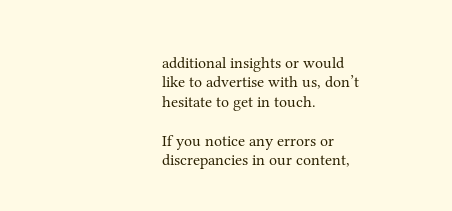additional insights or would like to advertise with us, don’t hesitate to get in touch.

If you notice any errors or discrepancies in our content,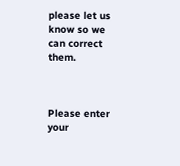please let us know so we can correct them.



Please enter your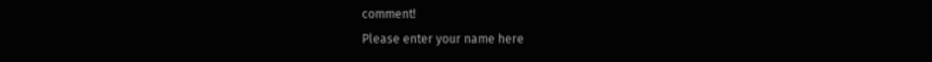comment!
Please enter your name here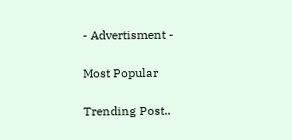- Advertisment -

Most Popular

Trending Post..